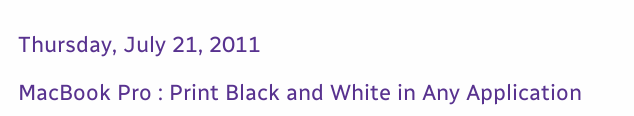Thursday, July 21, 2011

MacBook Pro : Print Black and White in Any Application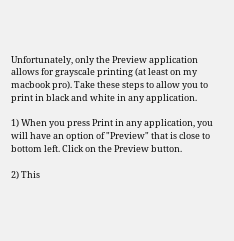Unfortunately, only the Preview application allows for grayscale printing (at least on my macbook pro). Take these steps to allow you to print in black and white in any application.

1) When you press Print in any application, you will have an option of "Preview" that is close to bottom left. Click on the Preview button.

2) This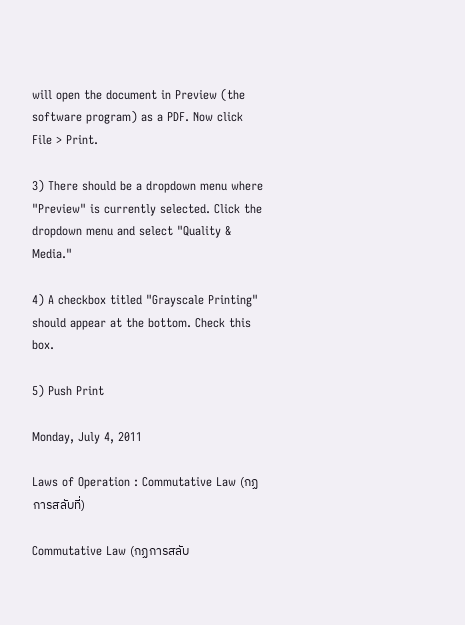will open the document in Preview (the software program) as a PDF. Now click File > Print.

3) There should be a dropdown menu where "Preview" is currently selected. Click the dropdown menu and select "Quality & Media."

4) A checkbox titled "Grayscale Printing" should appear at the bottom. Check this box.

5) Push Print

Monday, July 4, 2011

Laws of Operation : Commutative Law (กฏการสลับที่)

Commutative Law (กฏการสลับ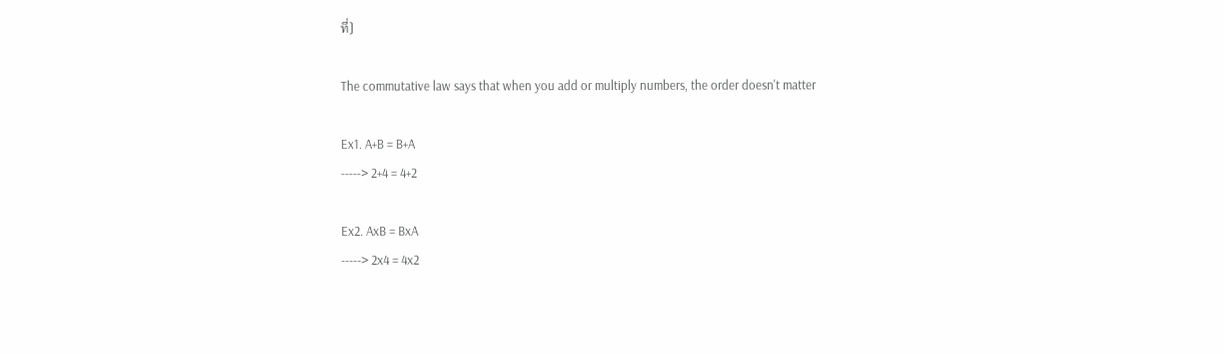ที่)

The commutative law says that when you add or multiply numbers, the order doesn't matter

Ex1. A+B = B+A
-----> 2+4 = 4+2

Ex2. AxB = BxA
-----> 2x4 = 4x2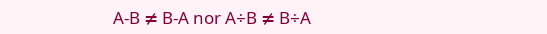A-B ≠ B-A nor A÷B ≠ B÷A